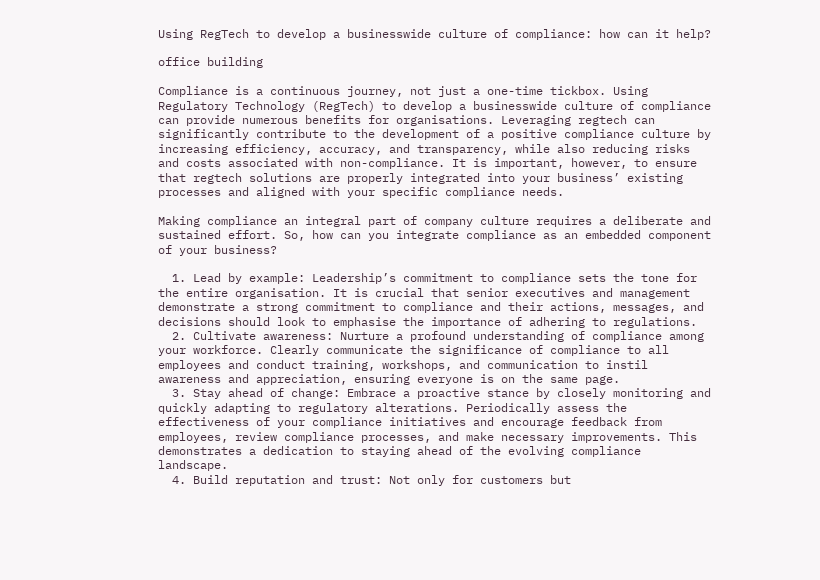Using RegTech to develop a businesswide culture of compliance: how can it help?

office building

Compliance is a continuous journey, not just a one-time tickbox. Using Regulatory Technology (RegTech) to develop a businesswide culture of compliance can provide numerous benefits for organisations. Leveraging regtech can significantly contribute to the development of a positive compliance culture by increasing efficiency, accuracy, and transparency, while also reducing risks and costs associated with non-compliance. It is important, however, to ensure that regtech solutions are properly integrated into your business’ existing processes and aligned with your specific compliance needs.

Making compliance an integral part of company culture requires a deliberate and sustained effort. So, how can you integrate compliance as an embedded component of your business?

  1. Lead by example: Leadership’s commitment to compliance sets the tone for the entire organisation. It is crucial that senior executives and management demonstrate a strong commitment to compliance and their actions, messages, and decisions should look to emphasise the importance of adhering to regulations.
  2. Cultivate awareness: Nurture a profound understanding of compliance among your workforce. Clearly communicate the significance of compliance to all employees and conduct training, workshops, and communication to instil awareness and appreciation, ensuring everyone is on the same page.
  3. Stay ahead of change: Embrace a proactive stance by closely monitoring and quickly adapting to regulatory alterations. Periodically assess the effectiveness of your compliance initiatives and encourage feedback from employees, review compliance processes, and make necessary improvements. This demonstrates a dedication to staying ahead of the evolving compliance landscape.
  4. Build reputation and trust: Not only for customers but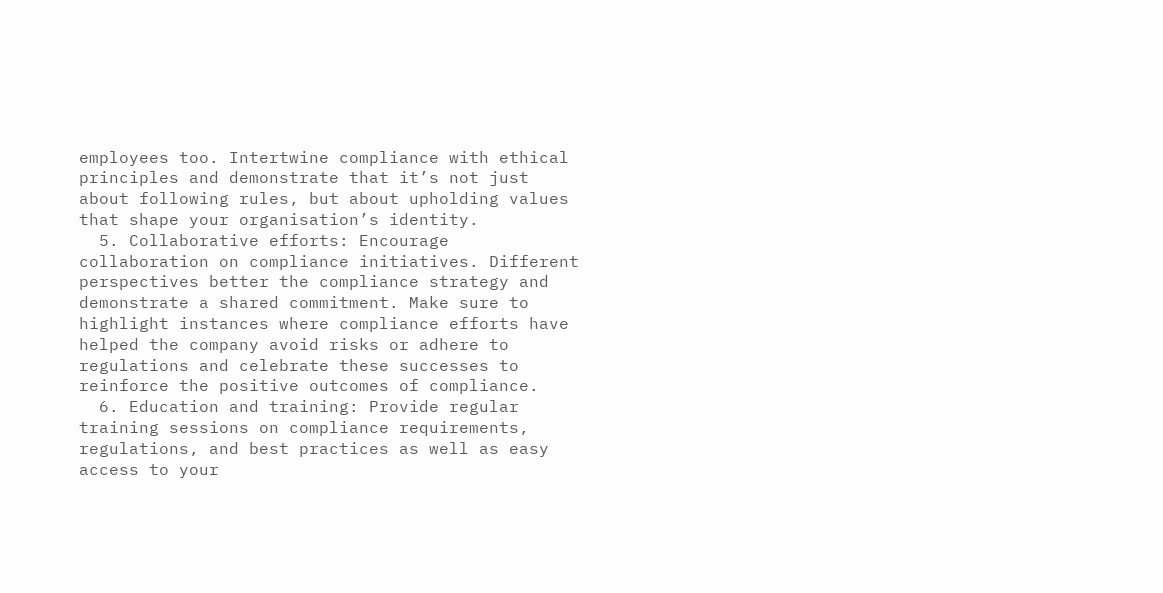employees too. Intertwine compliance with ethical principles and demonstrate that it’s not just about following rules, but about upholding values that shape your organisation’s identity.
  5. Collaborative efforts: Encourage collaboration on compliance initiatives. Different perspectives better the compliance strategy and demonstrate a shared commitment. Make sure to highlight instances where compliance efforts have helped the company avoid risks or adhere to regulations and celebrate these successes to reinforce the positive outcomes of compliance.
  6. Education and training: Provide regular training sessions on compliance requirements, regulations, and best practices as well as easy access to your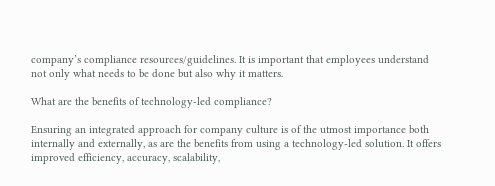company’s compliance resources/guidelines. It is important that employees understand not only what needs to be done but also why it matters.

What are the benefits of technology-led compliance?

Ensuring an integrated approach for company culture is of the utmost importance both internally and externally, as are the benefits from using a technology-led solution. It offers improved efficiency, accuracy, scalability,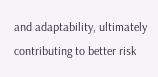and adaptability, ultimately contributing to better risk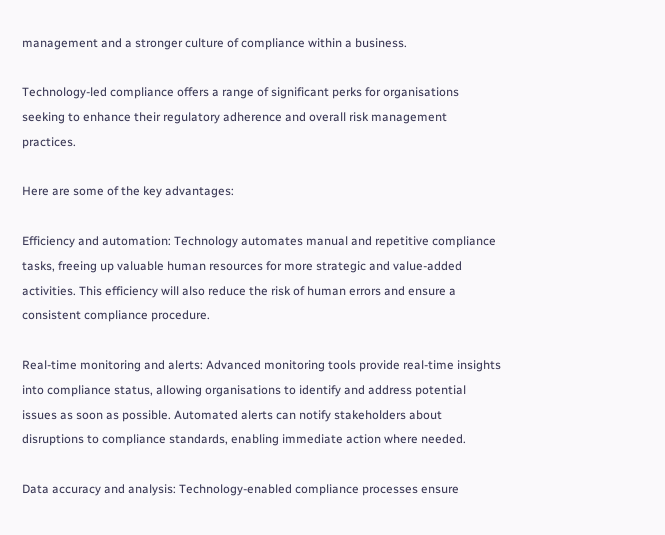management and a stronger culture of compliance within a business.

Technology-led compliance offers a range of significant perks for organisations seeking to enhance their regulatory adherence and overall risk management practices.

Here are some of the key advantages:

Efficiency and automation: Technology automates manual and repetitive compliance tasks, freeing up valuable human resources for more strategic and value-added activities. This efficiency will also reduce the risk of human errors and ensure a consistent compliance procedure.

Real-time monitoring and alerts: Advanced monitoring tools provide real-time insights into compliance status, allowing organisations to identify and address potential issues as soon as possible. Automated alerts can notify stakeholders about disruptions to compliance standards, enabling immediate action where needed.

Data accuracy and analysis: Technology-enabled compliance processes ensure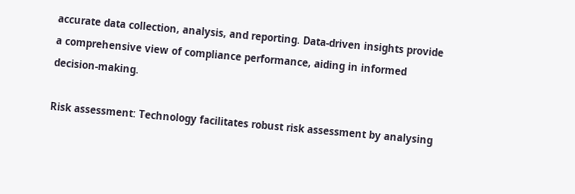accurate data collection, analysis, and reporting. Data-driven insights provide a comprehensive view of compliance performance, aiding in informed decision-making.

Risk assessment: Technology facilitates robust risk assessment by analysing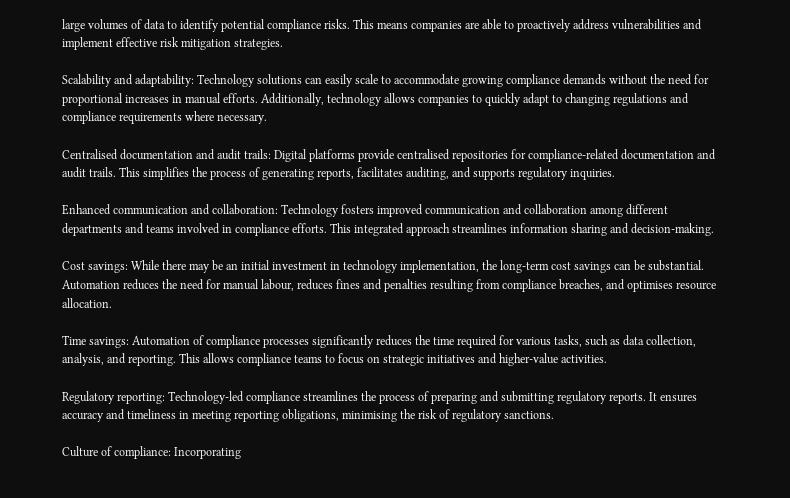large volumes of data to identify potential compliance risks. This means companies are able to proactively address vulnerabilities and implement effective risk mitigation strategies.

Scalability and adaptability: Technology solutions can easily scale to accommodate growing compliance demands without the need for proportional increases in manual efforts. Additionally, technology allows companies to quickly adapt to changing regulations and compliance requirements where necessary.

Centralised documentation and audit trails: Digital platforms provide centralised repositories for compliance-related documentation and audit trails. This simplifies the process of generating reports, facilitates auditing, and supports regulatory inquiries.

Enhanced communication and collaboration: Technology fosters improved communication and collaboration among different departments and teams involved in compliance efforts. This integrated approach streamlines information sharing and decision-making.

Cost savings: While there may be an initial investment in technology implementation, the long-term cost savings can be substantial. Automation reduces the need for manual labour, reduces fines and penalties resulting from compliance breaches, and optimises resource allocation.

Time savings: Automation of compliance processes significantly reduces the time required for various tasks, such as data collection, analysis, and reporting. This allows compliance teams to focus on strategic initiatives and higher-value activities.

Regulatory reporting: Technology-led compliance streamlines the process of preparing and submitting regulatory reports. It ensures accuracy and timeliness in meeting reporting obligations, minimising the risk of regulatory sanctions.

Culture of compliance: Incorporating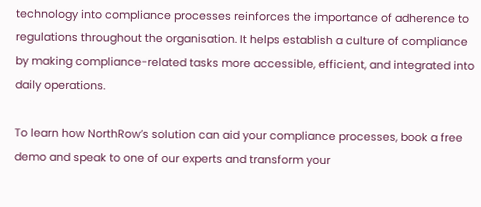technology into compliance processes reinforces the importance of adherence to regulations throughout the organisation. It helps establish a culture of compliance by making compliance-related tasks more accessible, efficient, and integrated into daily operations.

To learn how NorthRow’s solution can aid your compliance processes, book a free demo and speak to one of our experts and transform your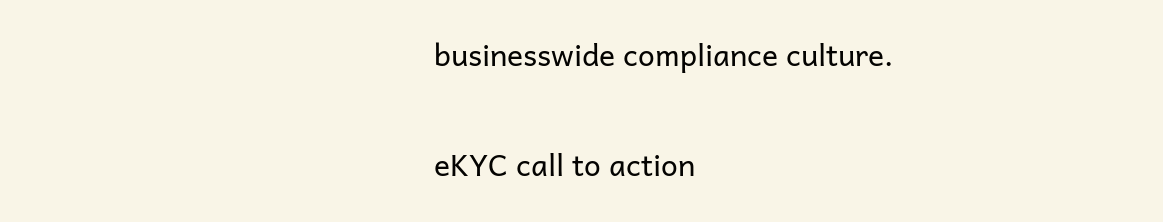businesswide compliance culture.

eKYC call to action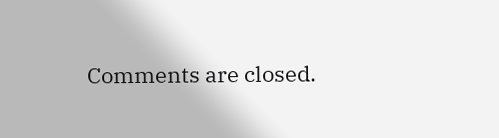Comments are closed.